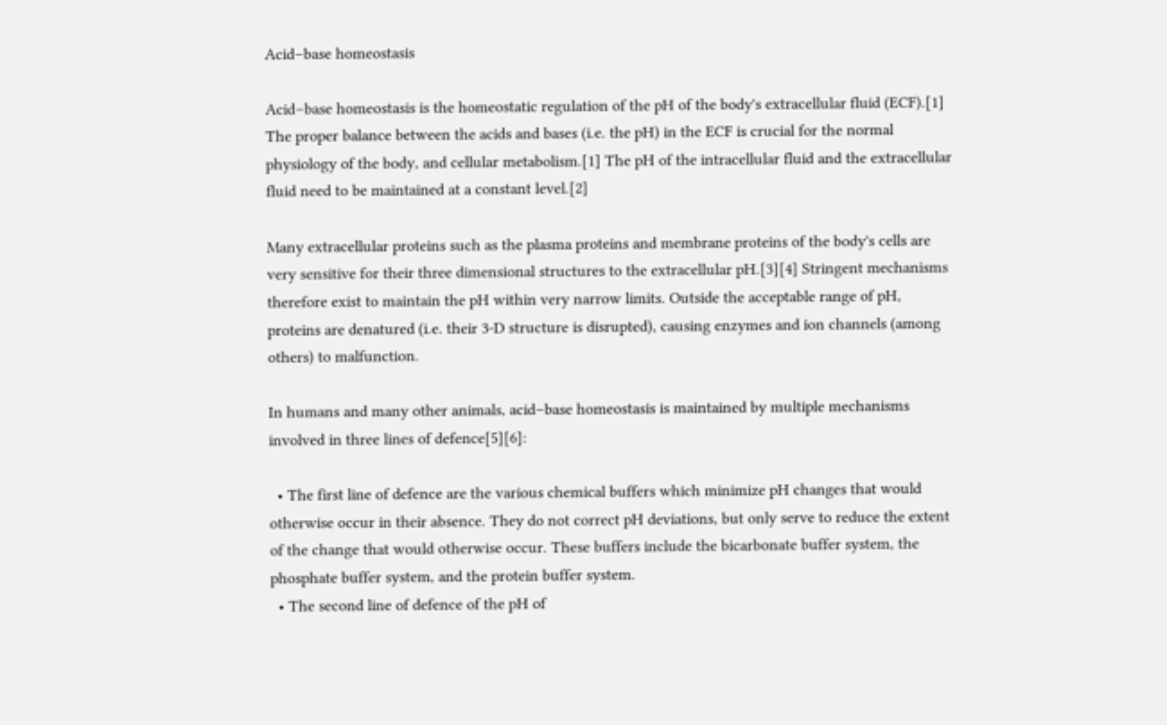Acid–base homeostasis

Acid–base homeostasis is the homeostatic regulation of the pH of the body's extracellular fluid (ECF).[1] The proper balance between the acids and bases (i.e. the pH) in the ECF is crucial for the normal physiology of the body, and cellular metabolism.[1] The pH of the intracellular fluid and the extracellular fluid need to be maintained at a constant level.[2]

Many extracellular proteins such as the plasma proteins and membrane proteins of the body's cells are very sensitive for their three dimensional structures to the extracellular pH.[3][4] Stringent mechanisms therefore exist to maintain the pH within very narrow limits. Outside the acceptable range of pH, proteins are denatured (i.e. their 3-D structure is disrupted), causing enzymes and ion channels (among others) to malfunction.

In humans and many other animals, acid–base homeostasis is maintained by multiple mechanisms involved in three lines of defence[5][6]:

  • The first line of defence are the various chemical buffers which minimize pH changes that would otherwise occur in their absence. They do not correct pH deviations, but only serve to reduce the extent of the change that would otherwise occur. These buffers include the bicarbonate buffer system, the phosphate buffer system, and the protein buffer system.
  • The second line of defence of the pH of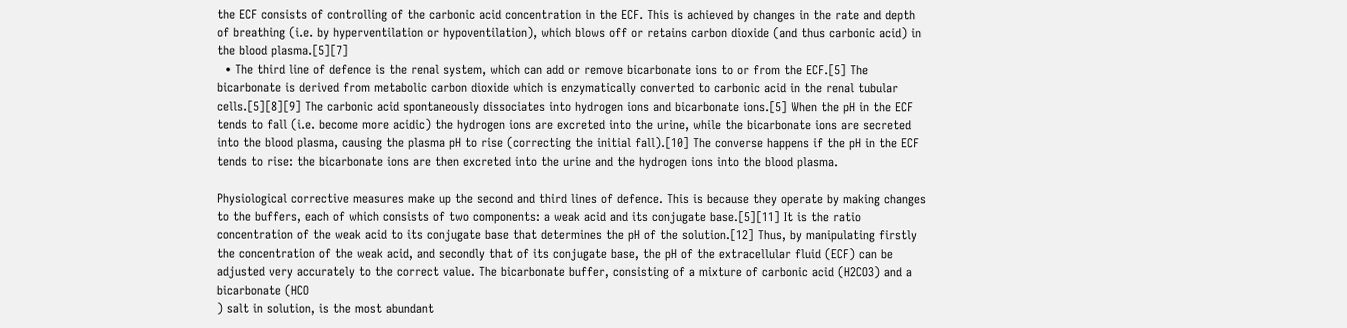the ECF consists of controlling of the carbonic acid concentration in the ECF. This is achieved by changes in the rate and depth of breathing (i.e. by hyperventilation or hypoventilation), which blows off or retains carbon dioxide (and thus carbonic acid) in the blood plasma.[5][7]
  • The third line of defence is the renal system, which can add or remove bicarbonate ions to or from the ECF.[5] The bicarbonate is derived from metabolic carbon dioxide which is enzymatically converted to carbonic acid in the renal tubular cells.[5][8][9] The carbonic acid spontaneously dissociates into hydrogen ions and bicarbonate ions.[5] When the pH in the ECF tends to fall (i.e. become more acidic) the hydrogen ions are excreted into the urine, while the bicarbonate ions are secreted into the blood plasma, causing the plasma pH to rise (correcting the initial fall).[10] The converse happens if the pH in the ECF tends to rise: the bicarbonate ions are then excreted into the urine and the hydrogen ions into the blood plasma.

Physiological corrective measures make up the second and third lines of defence. This is because they operate by making changes to the buffers, each of which consists of two components: a weak acid and its conjugate base.[5][11] It is the ratio concentration of the weak acid to its conjugate base that determines the pH of the solution.[12] Thus, by manipulating firstly the concentration of the weak acid, and secondly that of its conjugate base, the pH of the extracellular fluid (ECF) can be adjusted very accurately to the correct value. The bicarbonate buffer, consisting of a mixture of carbonic acid (H2CO3) and a bicarbonate (HCO
) salt in solution, is the most abundant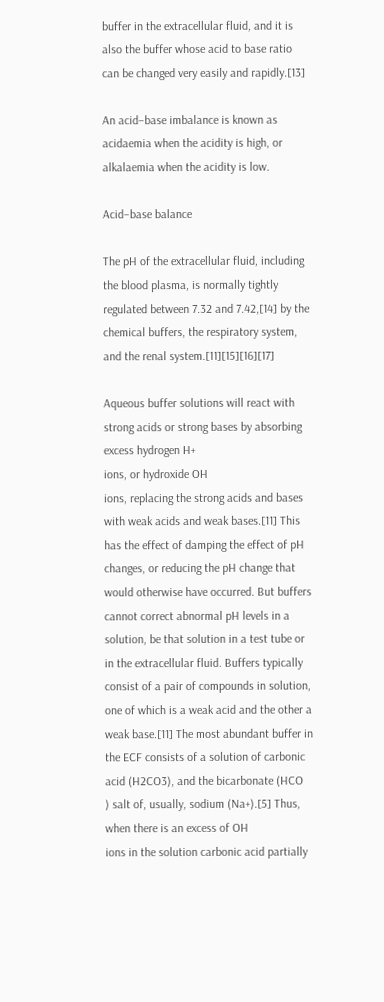buffer in the extracellular fluid, and it is also the buffer whose acid to base ratio can be changed very easily and rapidly.[13]

An acid–base imbalance is known as acidaemia when the acidity is high, or alkalaemia when the acidity is low.

Acid–base balance

The pH of the extracellular fluid, including the blood plasma, is normally tightly regulated between 7.32 and 7.42,[14] by the chemical buffers, the respiratory system, and the renal system.[11][15][16][17]

Aqueous buffer solutions will react with strong acids or strong bases by absorbing excess hydrogen H+
ions, or hydroxide OH
ions, replacing the strong acids and bases with weak acids and weak bases.[11] This has the effect of damping the effect of pH changes, or reducing the pH change that would otherwise have occurred. But buffers cannot correct abnormal pH levels in a solution, be that solution in a test tube or in the extracellular fluid. Buffers typically consist of a pair of compounds in solution, one of which is a weak acid and the other a weak base.[11] The most abundant buffer in the ECF consists of a solution of carbonic acid (H2CO3), and the bicarbonate (HCO
) salt of, usually, sodium (Na+).[5] Thus, when there is an excess of OH
ions in the solution carbonic acid partially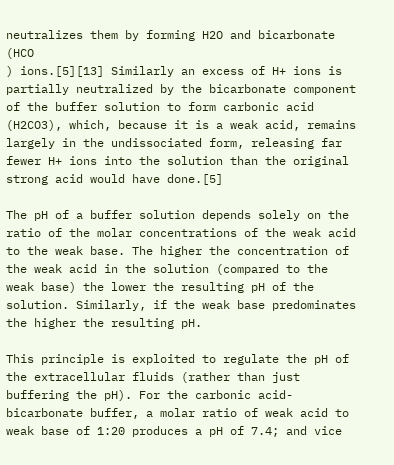neutralizes them by forming H2O and bicarbonate (HCO
) ions.[5][13] Similarly an excess of H+ ions is partially neutralized by the bicarbonate component of the buffer solution to form carbonic acid (H2CO3), which, because it is a weak acid, remains largely in the undissociated form, releasing far fewer H+ ions into the solution than the original strong acid would have done.[5]

The pH of a buffer solution depends solely on the ratio of the molar concentrations of the weak acid to the weak base. The higher the concentration of the weak acid in the solution (compared to the weak base) the lower the resulting pH of the solution. Similarly, if the weak base predominates the higher the resulting pH.

This principle is exploited to regulate the pH of the extracellular fluids (rather than just buffering the pH). For the carbonic acid-bicarbonate buffer, a molar ratio of weak acid to weak base of 1:20 produces a pH of 7.4; and vice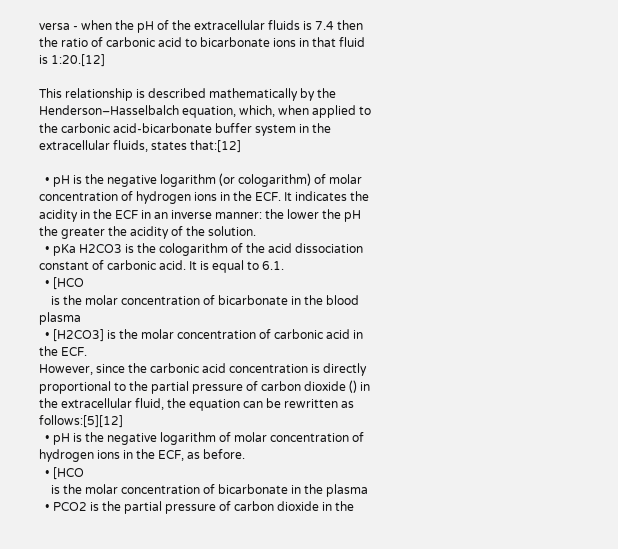versa - when the pH of the extracellular fluids is 7.4 then the ratio of carbonic acid to bicarbonate ions in that fluid is 1:20.[12]

This relationship is described mathematically by the Henderson–Hasselbalch equation, which, when applied to the carbonic acid-bicarbonate buffer system in the extracellular fluids, states that:[12]

  • pH is the negative logarithm (or cologarithm) of molar concentration of hydrogen ions in the ECF. It indicates the acidity in the ECF in an inverse manner: the lower the pH the greater the acidity of the solution.
  • pKa H2CO3 is the cologarithm of the acid dissociation constant of carbonic acid. It is equal to 6.1.
  • [HCO
    is the molar concentration of bicarbonate in the blood plasma
  • [H2CO3] is the molar concentration of carbonic acid in the ECF.
However, since the carbonic acid concentration is directly proportional to the partial pressure of carbon dioxide () in the extracellular fluid, the equation can be rewritten as follows:[5][12]
  • pH is the negative logarithm of molar concentration of hydrogen ions in the ECF, as before.
  • [HCO
    is the molar concentration of bicarbonate in the plasma
  • PCO2 is the partial pressure of carbon dioxide in the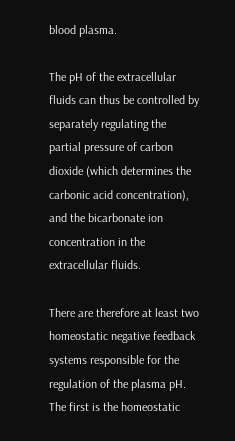blood plasma.

The pH of the extracellular fluids can thus be controlled by separately regulating the partial pressure of carbon dioxide (which determines the carbonic acid concentration), and the bicarbonate ion concentration in the extracellular fluids.

There are therefore at least two homeostatic negative feedback systems responsible for the regulation of the plasma pH. The first is the homeostatic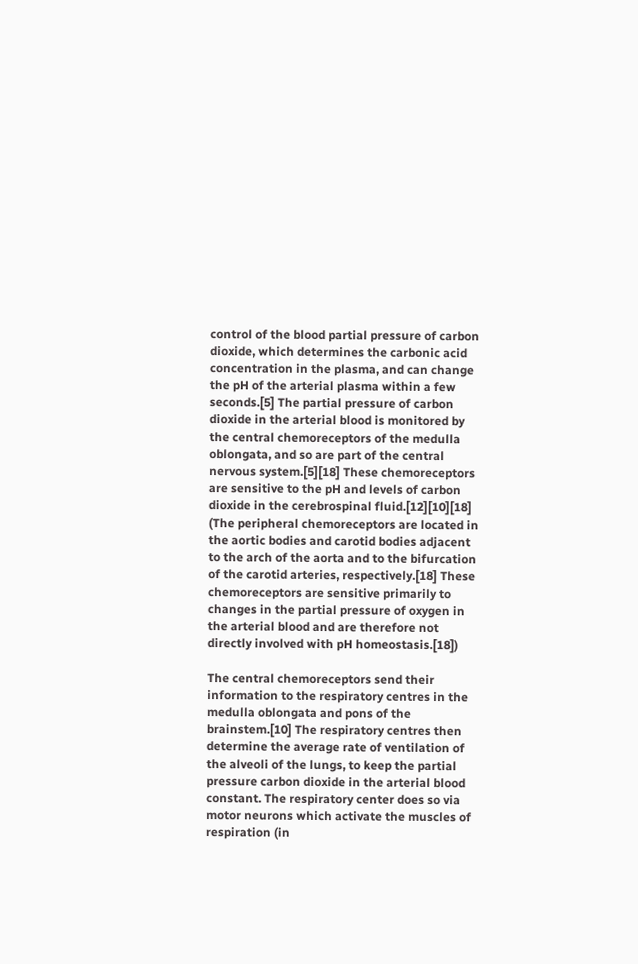control of the blood partial pressure of carbon dioxide, which determines the carbonic acid concentration in the plasma, and can change the pH of the arterial plasma within a few seconds.[5] The partial pressure of carbon dioxide in the arterial blood is monitored by the central chemoreceptors of the medulla oblongata, and so are part of the central nervous system.[5][18] These chemoreceptors are sensitive to the pH and levels of carbon dioxide in the cerebrospinal fluid.[12][10][18] (The peripheral chemoreceptors are located in the aortic bodies and carotid bodies adjacent to the arch of the aorta and to the bifurcation of the carotid arteries, respectively.[18] These chemoreceptors are sensitive primarily to changes in the partial pressure of oxygen in the arterial blood and are therefore not directly involved with pH homeostasis.[18])

The central chemoreceptors send their information to the respiratory centres in the medulla oblongata and pons of the brainstem.[10] The respiratory centres then determine the average rate of ventilation of the alveoli of the lungs, to keep the partial pressure carbon dioxide in the arterial blood constant. The respiratory center does so via motor neurons which activate the muscles of respiration (in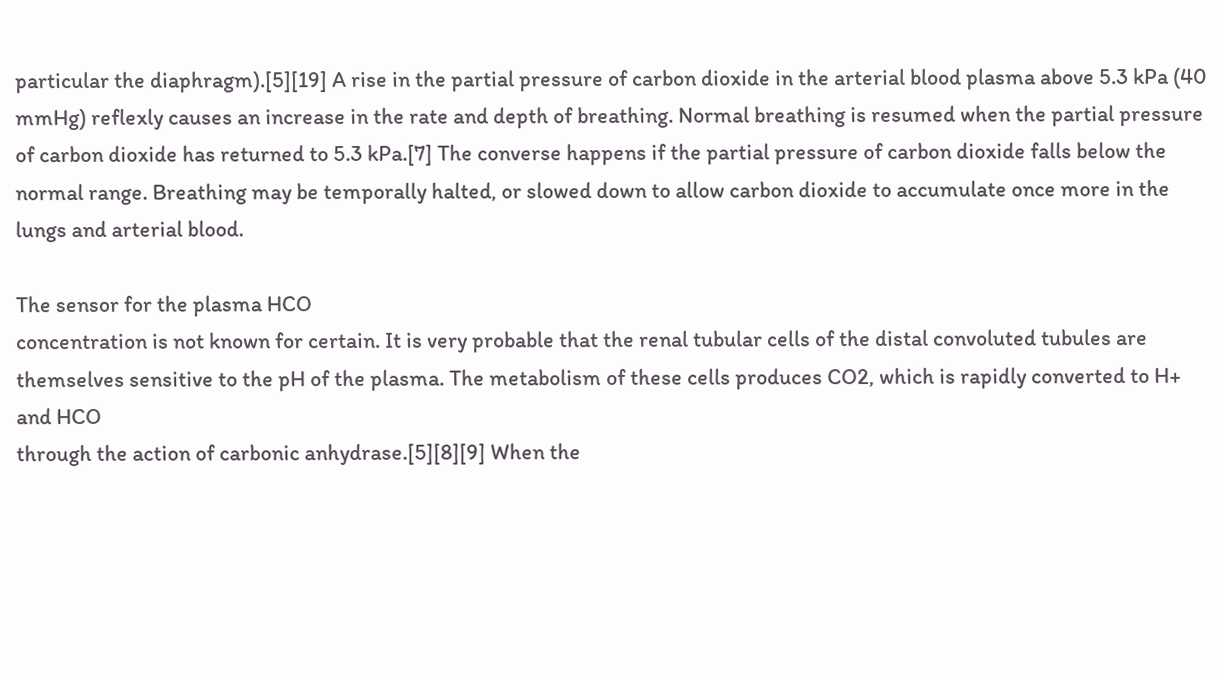particular the diaphragm).[5][19] A rise in the partial pressure of carbon dioxide in the arterial blood plasma above 5.3 kPa (40 mmHg) reflexly causes an increase in the rate and depth of breathing. Normal breathing is resumed when the partial pressure of carbon dioxide has returned to 5.3 kPa.[7] The converse happens if the partial pressure of carbon dioxide falls below the normal range. Breathing may be temporally halted, or slowed down to allow carbon dioxide to accumulate once more in the lungs and arterial blood.

The sensor for the plasma HCO
concentration is not known for certain. It is very probable that the renal tubular cells of the distal convoluted tubules are themselves sensitive to the pH of the plasma. The metabolism of these cells produces CO2, which is rapidly converted to H+ and HCO
through the action of carbonic anhydrase.[5][8][9] When the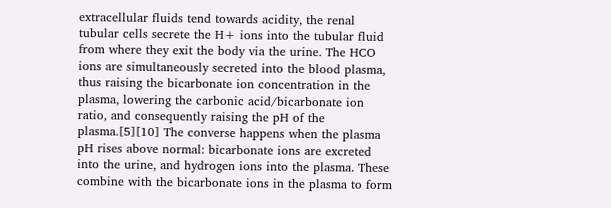extracellular fluids tend towards acidity, the renal tubular cells secrete the H+ ions into the tubular fluid from where they exit the body via the urine. The HCO
ions are simultaneously secreted into the blood plasma, thus raising the bicarbonate ion concentration in the plasma, lowering the carbonic acid/bicarbonate ion ratio, and consequently raising the pH of the plasma.[5][10] The converse happens when the plasma pH rises above normal: bicarbonate ions are excreted into the urine, and hydrogen ions into the plasma. These combine with the bicarbonate ions in the plasma to form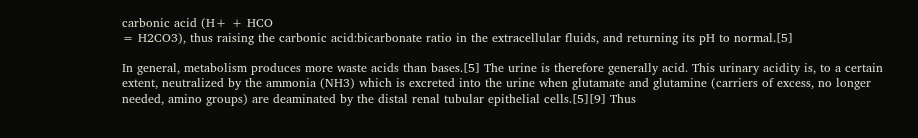carbonic acid (H+ + HCO
= H2CO3), thus raising the carbonic acid:bicarbonate ratio in the extracellular fluids, and returning its pH to normal.[5]

In general, metabolism produces more waste acids than bases.[5] The urine is therefore generally acid. This urinary acidity is, to a certain extent, neutralized by the ammonia (NH3) which is excreted into the urine when glutamate and glutamine (carriers of excess, no longer needed, amino groups) are deaminated by the distal renal tubular epithelial cells.[5][9] Thus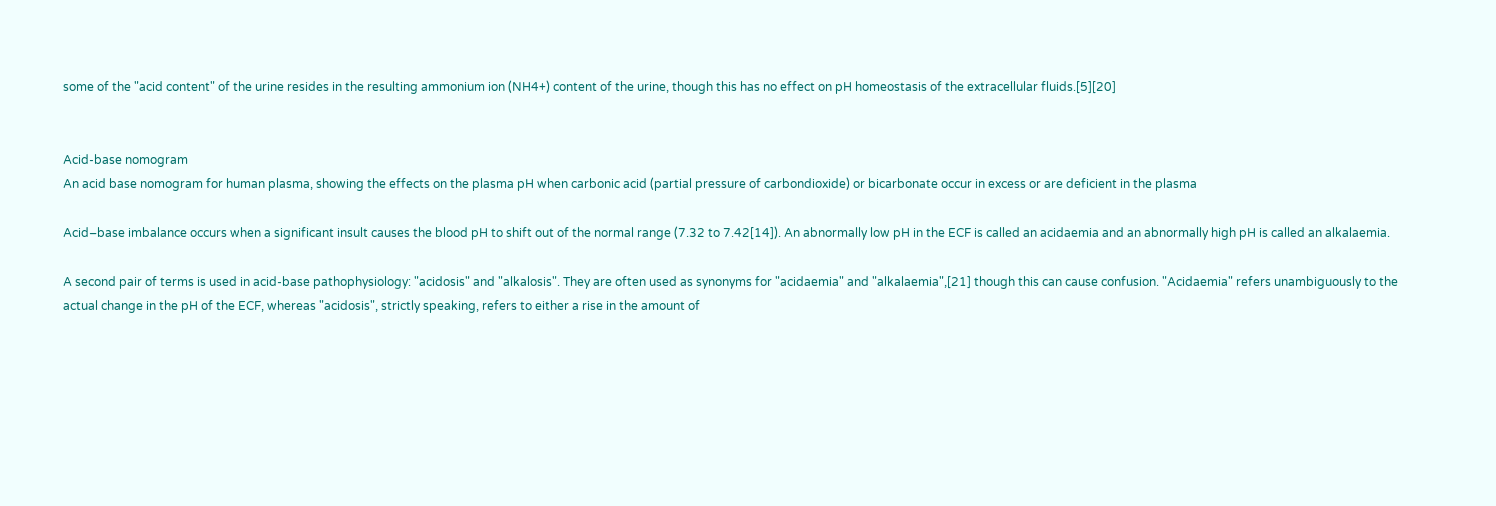some of the "acid content" of the urine resides in the resulting ammonium ion (NH4+) content of the urine, though this has no effect on pH homeostasis of the extracellular fluids.[5][20]


Acid-base nomogram
An acid base nomogram for human plasma, showing the effects on the plasma pH when carbonic acid (partial pressure of carbondioxide) or bicarbonate occur in excess or are deficient in the plasma

Acid–base imbalance occurs when a significant insult causes the blood pH to shift out of the normal range (7.32 to 7.42[14]). An abnormally low pH in the ECF is called an acidaemia and an abnormally high pH is called an alkalaemia.

A second pair of terms is used in acid-base pathophysiology: "acidosis" and "alkalosis". They are often used as synonyms for "acidaemia" and "alkalaemia",[21] though this can cause confusion. "Acidaemia" refers unambiguously to the actual change in the pH of the ECF, whereas "acidosis", strictly speaking, refers to either a rise in the amount of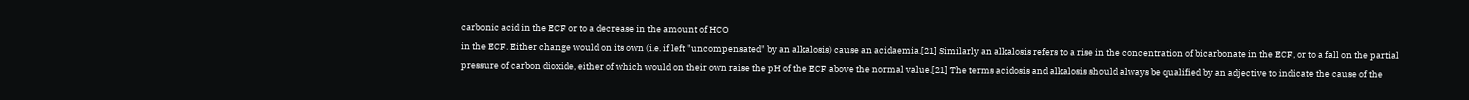carbonic acid in the ECF or to a decrease in the amount of HCO
in the ECF. Either change would on its own (i.e. if left "uncompensated" by an alkalosis) cause an acidaemia.[21] Similarly an alkalosis refers to a rise in the concentration of bicarbonate in the ECF, or to a fall on the partial pressure of carbon dioxide, either of which would on their own raise the pH of the ECF above the normal value.[21] The terms acidosis and alkalosis should always be qualified by an adjective to indicate the cause of the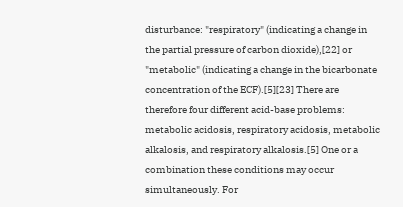disturbance: "respiratory" (indicating a change in the partial pressure of carbon dioxide),[22] or "metabolic" (indicating a change in the bicarbonate concentration of the ECF).[5][23] There are therefore four different acid-base problems: metabolic acidosis, respiratory acidosis, metabolic alkalosis, and respiratory alkalosis.[5] One or a combination these conditions may occur simultaneously. For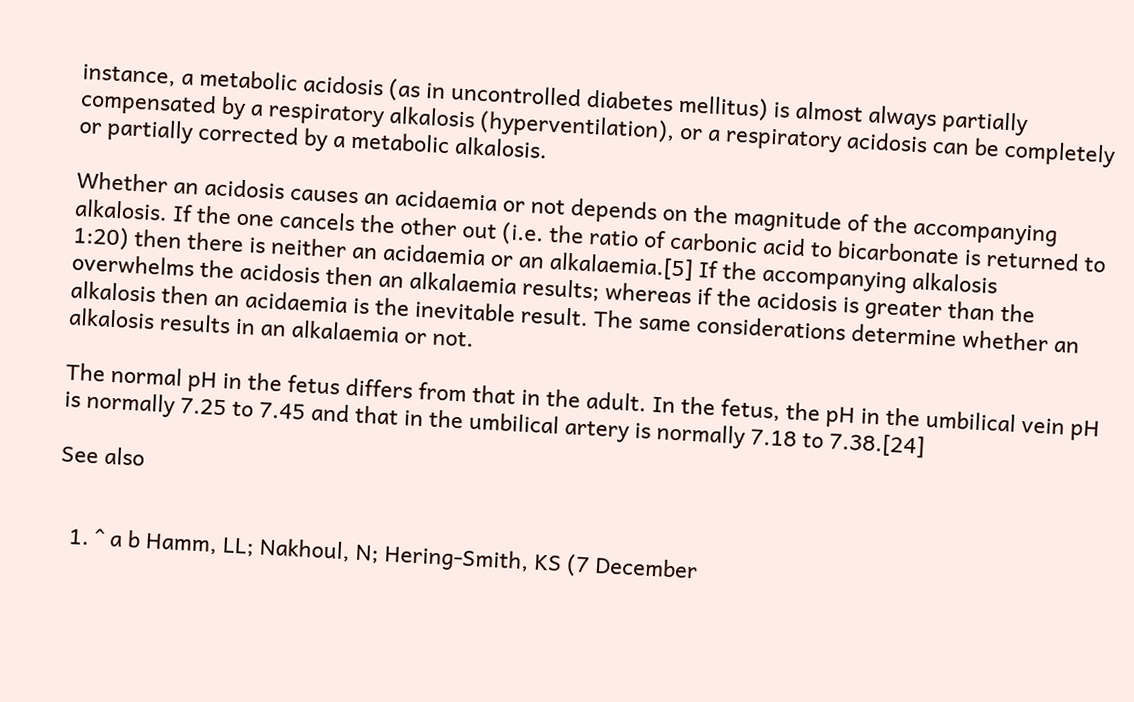instance, a metabolic acidosis (as in uncontrolled diabetes mellitus) is almost always partially compensated by a respiratory alkalosis (hyperventilation), or a respiratory acidosis can be completely or partially corrected by a metabolic alkalosis.

Whether an acidosis causes an acidaemia or not depends on the magnitude of the accompanying alkalosis. If the one cancels the other out (i.e. the ratio of carbonic acid to bicarbonate is returned to 1:20) then there is neither an acidaemia or an alkalaemia.[5] If the accompanying alkalosis overwhelms the acidosis then an alkalaemia results; whereas if the acidosis is greater than the alkalosis then an acidaemia is the inevitable result. The same considerations determine whether an alkalosis results in an alkalaemia or not.

The normal pH in the fetus differs from that in the adult. In the fetus, the pH in the umbilical vein pH is normally 7.25 to 7.45 and that in the umbilical artery is normally 7.18 to 7.38.[24]

See also


  1. ^ a b Hamm, LL; Nakhoul, N; Hering-Smith, KS (7 December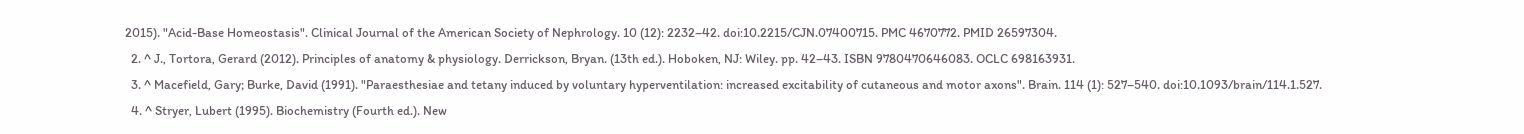2015). "Acid-Base Homeostasis". Clinical Journal of the American Society of Nephrology. 10 (12): 2232–42. doi:10.2215/CJN.07400715. PMC 4670772. PMID 26597304.
  2. ^ J., Tortora, Gerard (2012). Principles of anatomy & physiology. Derrickson, Bryan. (13th ed.). Hoboken, NJ: Wiley. pp. 42–43. ISBN 9780470646083. OCLC 698163931.
  3. ^ Macefield, Gary; Burke, David (1991). "Paraesthesiae and tetany induced by voluntary hyperventilation: increased excitability of cutaneous and motor axons". Brain. 114 (1): 527–540. doi:10.1093/brain/114.1.527.
  4. ^ Stryer, Lubert (1995). Biochemistry (Fourth ed.). New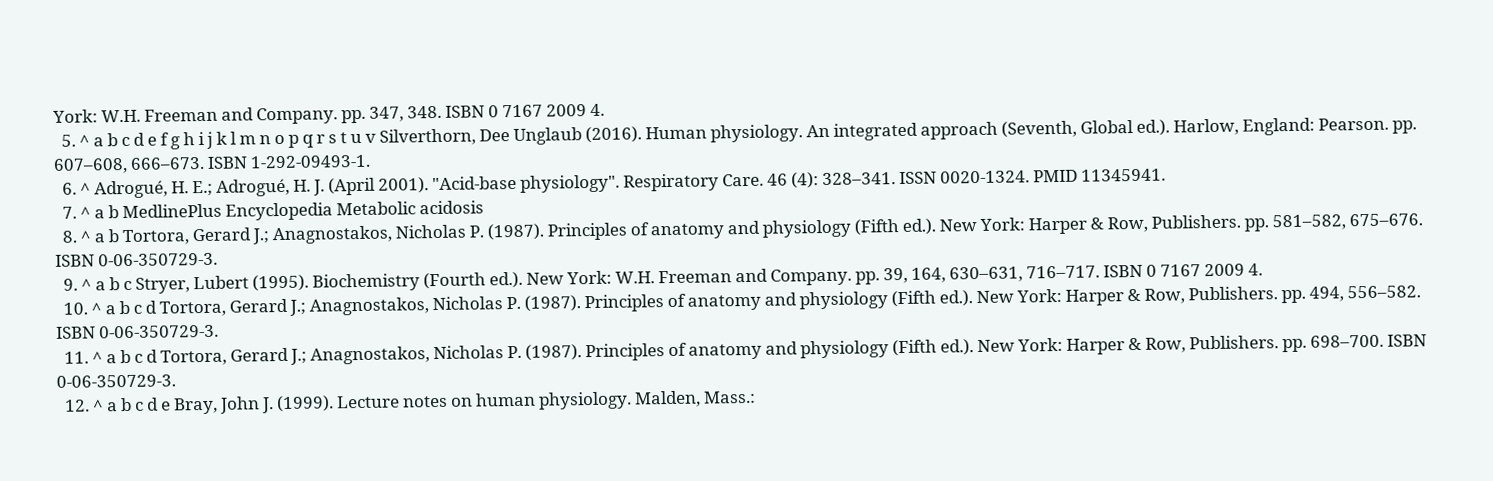York: W.H. Freeman and Company. pp. 347, 348. ISBN 0 7167 2009 4.
  5. ^ a b c d e f g h i j k l m n o p q r s t u v Silverthorn, Dee Unglaub (2016). Human physiology. An integrated approach (Seventh, Global ed.). Harlow, England: Pearson. pp. 607–608, 666–673. ISBN 1-292-09493-1.
  6. ^ Adrogué, H. E.; Adrogué, H. J. (April 2001). "Acid-base physiology". Respiratory Care. 46 (4): 328–341. ISSN 0020-1324. PMID 11345941.
  7. ^ a b MedlinePlus Encyclopedia Metabolic acidosis
  8. ^ a b Tortora, Gerard J.; Anagnostakos, Nicholas P. (1987). Principles of anatomy and physiology (Fifth ed.). New York: Harper & Row, Publishers. pp. 581–582, 675–676. ISBN 0-06-350729-3.
  9. ^ a b c Stryer, Lubert (1995). Biochemistry (Fourth ed.). New York: W.H. Freeman and Company. pp. 39, 164, 630–631, 716–717. ISBN 0 7167 2009 4.
  10. ^ a b c d Tortora, Gerard J.; Anagnostakos, Nicholas P. (1987). Principles of anatomy and physiology (Fifth ed.). New York: Harper & Row, Publishers. pp. 494, 556–582. ISBN 0-06-350729-3.
  11. ^ a b c d Tortora, Gerard J.; Anagnostakos, Nicholas P. (1987). Principles of anatomy and physiology (Fifth ed.). New York: Harper & Row, Publishers. pp. 698–700. ISBN 0-06-350729-3.
  12. ^ a b c d e Bray, John J. (1999). Lecture notes on human physiology. Malden, Mass.: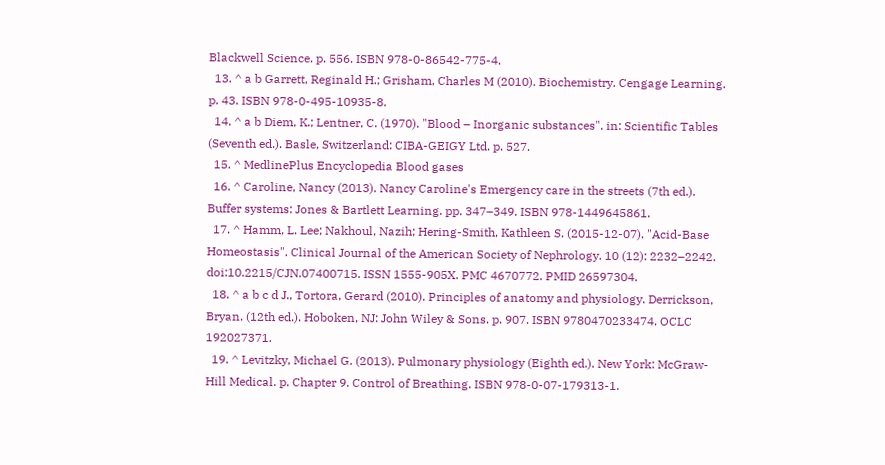Blackwell Science. p. 556. ISBN 978-0-86542-775-4.
  13. ^ a b Garrett, Reginald H.; Grisham, Charles M (2010). Biochemistry. Cengage Learning. p. 43. ISBN 978-0-495-10935-8.
  14. ^ a b Diem, K.; Lentner, C. (1970). "Blood – Inorganic substances". in: Scientific Tables (Seventh ed.). Basle, Switzerland: CIBA-GEIGY Ltd. p. 527.
  15. ^ MedlinePlus Encyclopedia Blood gases
  16. ^ Caroline, Nancy (2013). Nancy Caroline's Emergency care in the streets (7th ed.). Buffer systems: Jones & Bartlett Learning. pp. 347–349. ISBN 978-1449645861.
  17. ^ Hamm, L. Lee; Nakhoul, Nazih; Hering-Smith, Kathleen S. (2015-12-07). "Acid-Base Homeostasis". Clinical Journal of the American Society of Nephrology. 10 (12): 2232–2242. doi:10.2215/CJN.07400715. ISSN 1555-905X. PMC 4670772. PMID 26597304.
  18. ^ a b c d J., Tortora, Gerard (2010). Principles of anatomy and physiology. Derrickson, Bryan. (12th ed.). Hoboken, NJ: John Wiley & Sons. p. 907. ISBN 9780470233474. OCLC 192027371.
  19. ^ Levitzky, Michael G. (2013). Pulmonary physiology (Eighth ed.). New York: McGraw-Hill Medical. p. Chapter 9. Control of Breathing. ISBN 978-0-07-179313-1.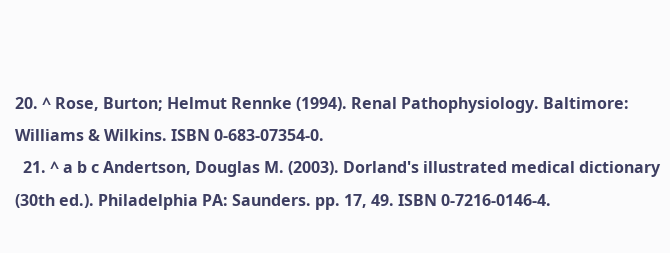20. ^ Rose, Burton; Helmut Rennke (1994). Renal Pathophysiology. Baltimore: Williams & Wilkins. ISBN 0-683-07354-0.
  21. ^ a b c Andertson, Douglas M. (2003). Dorland's illustrated medical dictionary (30th ed.). Philadelphia PA: Saunders. pp. 17, 49. ISBN 0-7216-0146-4.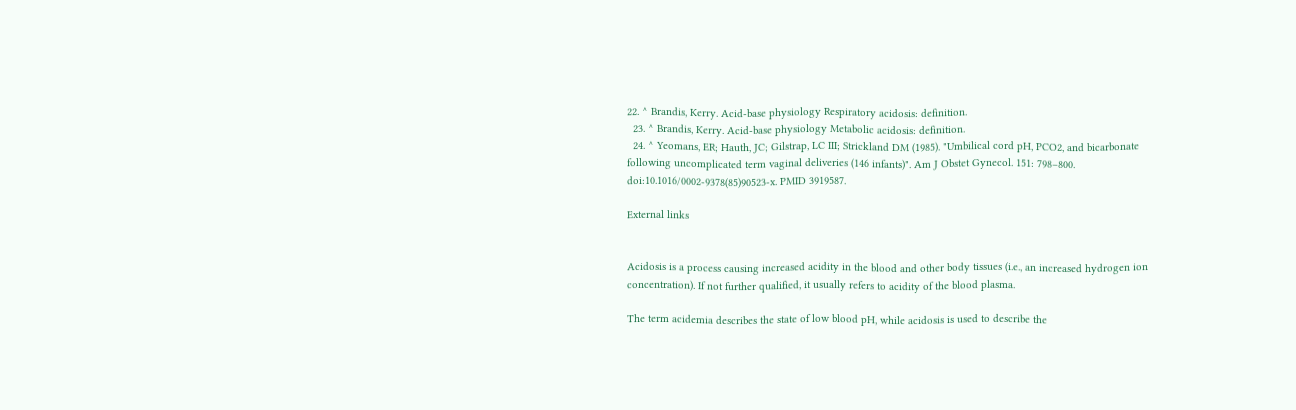22. ^ Brandis, Kerry. Acid-base physiology Respiratory acidosis: definition.
  23. ^ Brandis, Kerry. Acid-base physiology Metabolic acidosis: definition.
  24. ^ Yeomans, ER; Hauth, JC; Gilstrap, LC III; Strickland DM (1985). "Umbilical cord pH, PCO2, and bicarbonate following uncomplicated term vaginal deliveries (146 infants)". Am J Obstet Gynecol. 151: 798–800. doi:10.1016/0002-9378(85)90523-x. PMID 3919587.

External links


Acidosis is a process causing increased acidity in the blood and other body tissues (i.e., an increased hydrogen ion concentration). If not further qualified, it usually refers to acidity of the blood plasma.

The term acidemia describes the state of low blood pH, while acidosis is used to describe the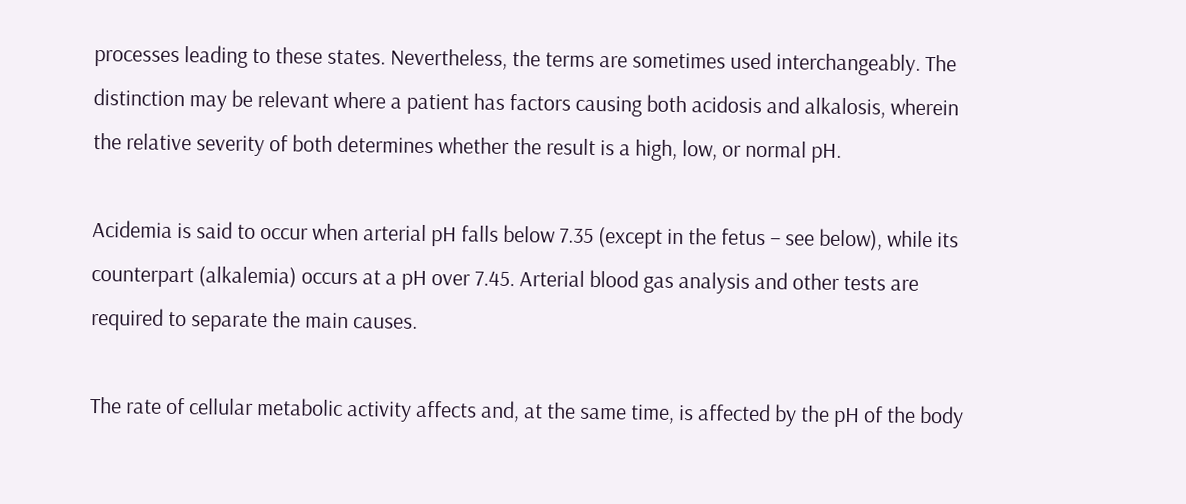processes leading to these states. Nevertheless, the terms are sometimes used interchangeably. The distinction may be relevant where a patient has factors causing both acidosis and alkalosis, wherein the relative severity of both determines whether the result is a high, low, or normal pH.

Acidemia is said to occur when arterial pH falls below 7.35 (except in the fetus – see below), while its counterpart (alkalemia) occurs at a pH over 7.45. Arterial blood gas analysis and other tests are required to separate the main causes.

The rate of cellular metabolic activity affects and, at the same time, is affected by the pH of the body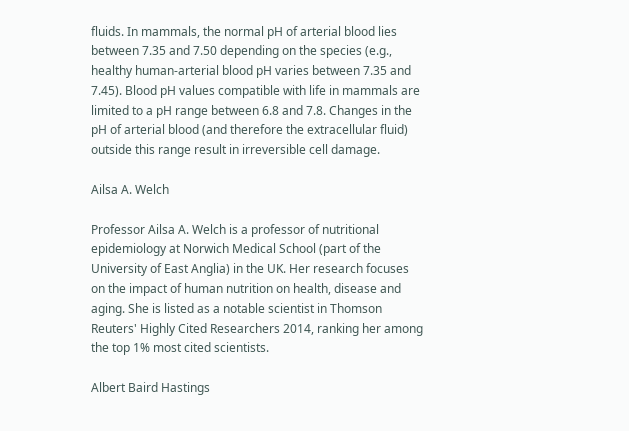fluids. In mammals, the normal pH of arterial blood lies between 7.35 and 7.50 depending on the species (e.g., healthy human-arterial blood pH varies between 7.35 and 7.45). Blood pH values compatible with life in mammals are limited to a pH range between 6.8 and 7.8. Changes in the pH of arterial blood (and therefore the extracellular fluid) outside this range result in irreversible cell damage.

Ailsa A. Welch

Professor Ailsa A. Welch is a professor of nutritional epidemiology at Norwich Medical School (part of the University of East Anglia) in the UK. Her research focuses on the impact of human nutrition on health, disease and aging. She is listed as a notable scientist in Thomson Reuters' Highly Cited Researchers 2014, ranking her among the top 1% most cited scientists.

Albert Baird Hastings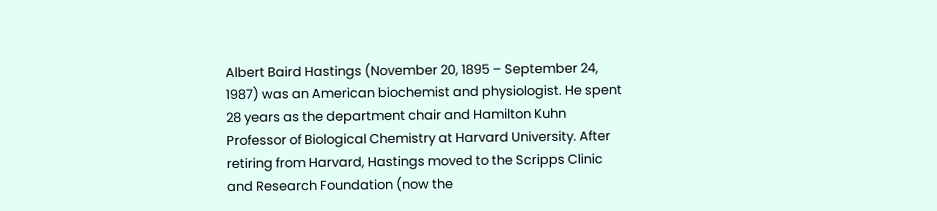Albert Baird Hastings (November 20, 1895 – September 24, 1987) was an American biochemist and physiologist. He spent 28 years as the department chair and Hamilton Kuhn Professor of Biological Chemistry at Harvard University. After retiring from Harvard, Hastings moved to the Scripps Clinic and Research Foundation (now the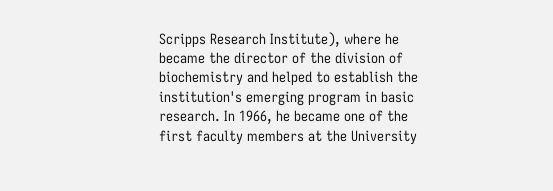Scripps Research Institute), where he became the director of the division of biochemistry and helped to establish the institution's emerging program in basic research. In 1966, he became one of the first faculty members at the University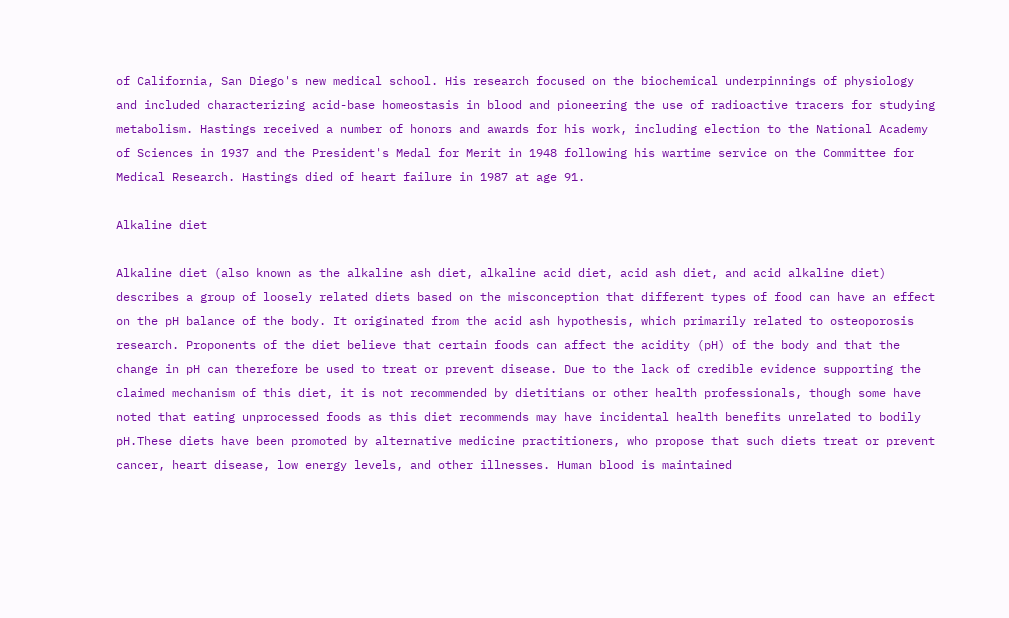of California, San Diego's new medical school. His research focused on the biochemical underpinnings of physiology and included characterizing acid-base homeostasis in blood and pioneering the use of radioactive tracers for studying metabolism. Hastings received a number of honors and awards for his work, including election to the National Academy of Sciences in 1937 and the President's Medal for Merit in 1948 following his wartime service on the Committee for Medical Research. Hastings died of heart failure in 1987 at age 91.

Alkaline diet

Alkaline diet (also known as the alkaline ash diet, alkaline acid diet, acid ash diet, and acid alkaline diet) describes a group of loosely related diets based on the misconception that different types of food can have an effect on the pH balance of the body. It originated from the acid ash hypothesis, which primarily related to osteoporosis research. Proponents of the diet believe that certain foods can affect the acidity (pH) of the body and that the change in pH can therefore be used to treat or prevent disease. Due to the lack of credible evidence supporting the claimed mechanism of this diet, it is not recommended by dietitians or other health professionals, though some have noted that eating unprocessed foods as this diet recommends may have incidental health benefits unrelated to bodily pH.These diets have been promoted by alternative medicine practitioners, who propose that such diets treat or prevent cancer, heart disease, low energy levels, and other illnesses. Human blood is maintained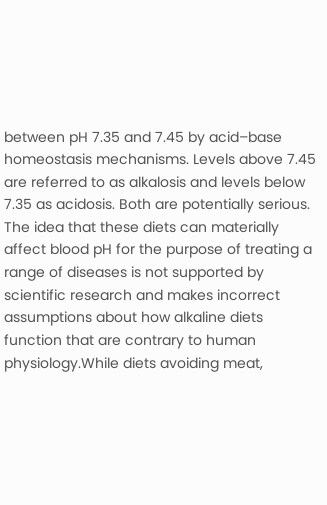between pH 7.35 and 7.45 by acid–base homeostasis mechanisms. Levels above 7.45 are referred to as alkalosis and levels below 7.35 as acidosis. Both are potentially serious. The idea that these diets can materially affect blood pH for the purpose of treating a range of diseases is not supported by scientific research and makes incorrect assumptions about how alkaline diets function that are contrary to human physiology.While diets avoiding meat,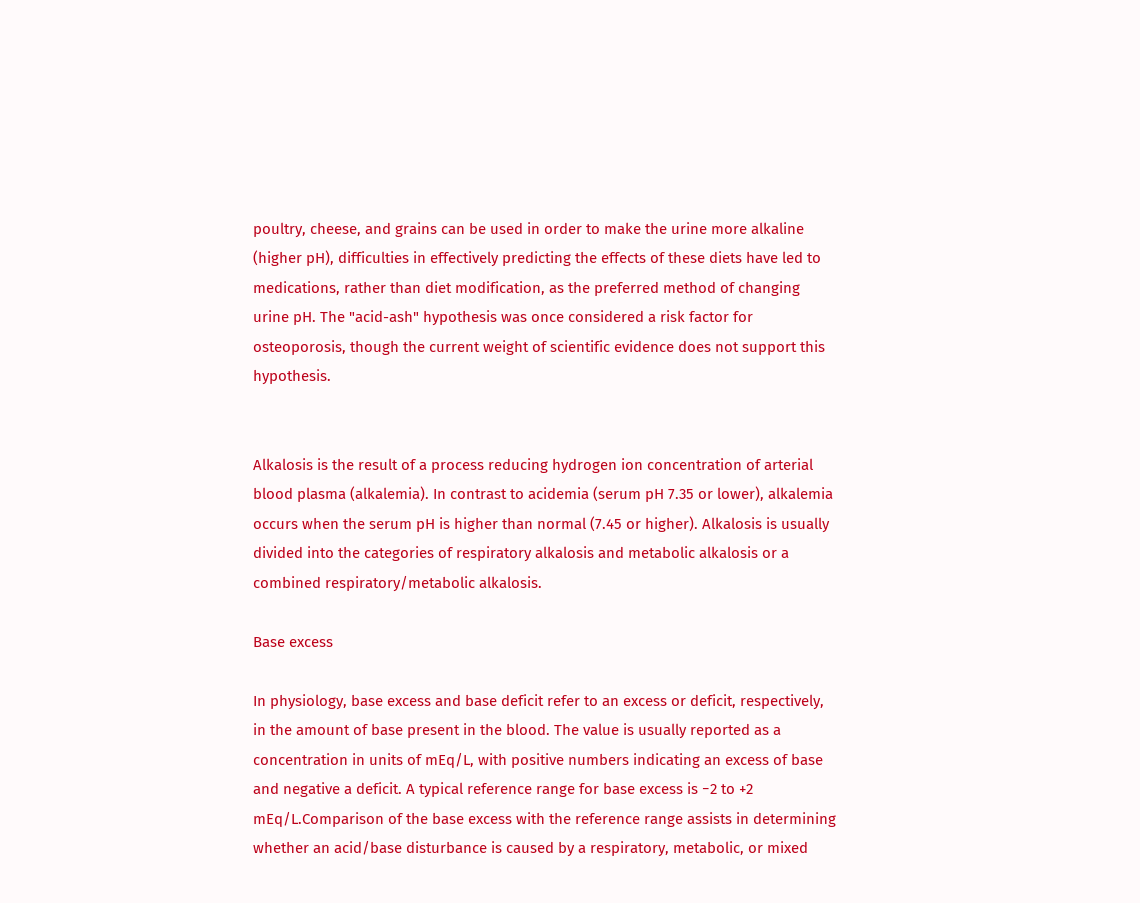poultry, cheese, and grains can be used in order to make the urine more alkaline (higher pH), difficulties in effectively predicting the effects of these diets have led to medications, rather than diet modification, as the preferred method of changing urine pH. The "acid-ash" hypothesis was once considered a risk factor for osteoporosis, though the current weight of scientific evidence does not support this hypothesis.


Alkalosis is the result of a process reducing hydrogen ion concentration of arterial blood plasma (alkalemia). In contrast to acidemia (serum pH 7.35 or lower), alkalemia occurs when the serum pH is higher than normal (7.45 or higher). Alkalosis is usually divided into the categories of respiratory alkalosis and metabolic alkalosis or a combined respiratory/metabolic alkalosis.

Base excess

In physiology, base excess and base deficit refer to an excess or deficit, respectively, in the amount of base present in the blood. The value is usually reported as a concentration in units of mEq/L, with positive numbers indicating an excess of base and negative a deficit. A typical reference range for base excess is −2 to +2 mEq/L.Comparison of the base excess with the reference range assists in determining whether an acid/base disturbance is caused by a respiratory, metabolic, or mixed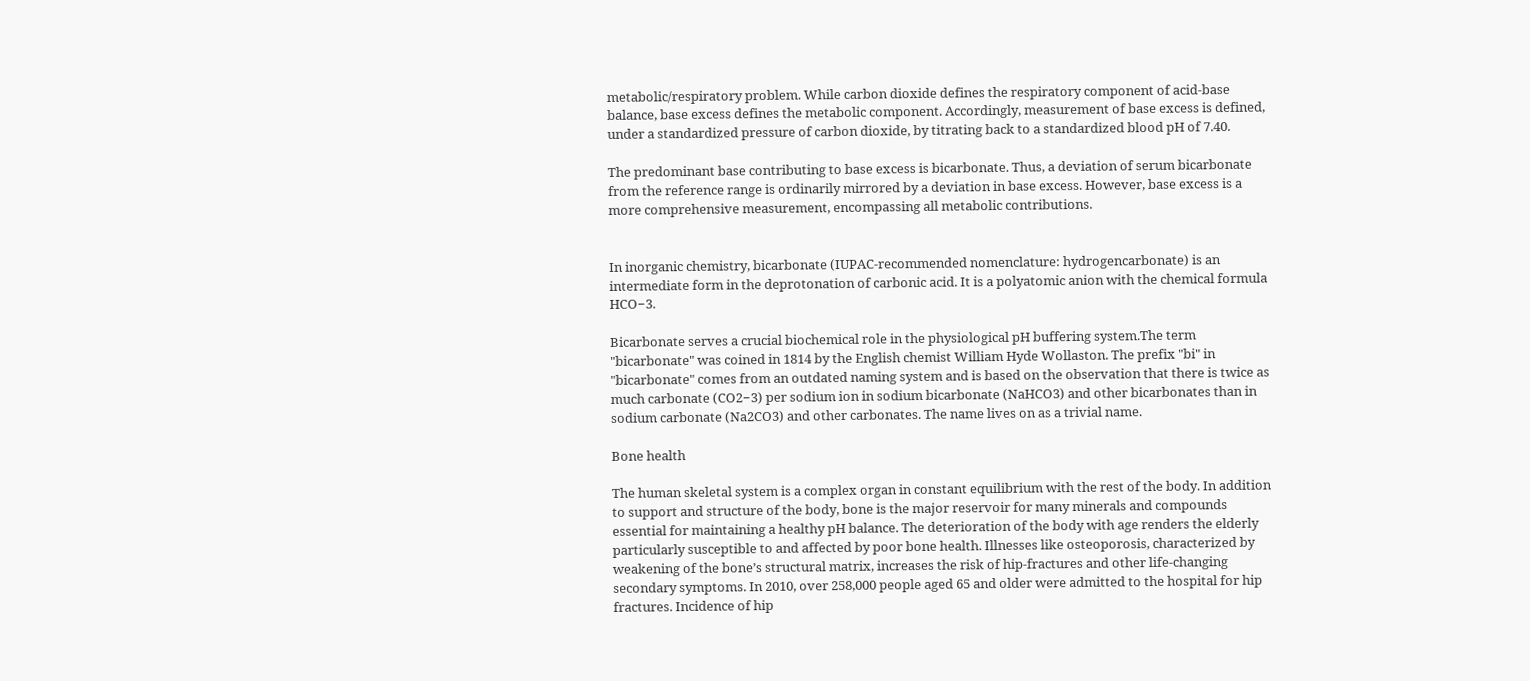metabolic/respiratory problem. While carbon dioxide defines the respiratory component of acid-base balance, base excess defines the metabolic component. Accordingly, measurement of base excess is defined, under a standardized pressure of carbon dioxide, by titrating back to a standardized blood pH of 7.40.

The predominant base contributing to base excess is bicarbonate. Thus, a deviation of serum bicarbonate from the reference range is ordinarily mirrored by a deviation in base excess. However, base excess is a more comprehensive measurement, encompassing all metabolic contributions.


In inorganic chemistry, bicarbonate (IUPAC-recommended nomenclature: hydrogencarbonate) is an intermediate form in the deprotonation of carbonic acid. It is a polyatomic anion with the chemical formula HCO−3.

Bicarbonate serves a crucial biochemical role in the physiological pH buffering system.The term "bicarbonate" was coined in 1814 by the English chemist William Hyde Wollaston. The prefix "bi" in "bicarbonate" comes from an outdated naming system and is based on the observation that there is twice as much carbonate (CO2−3) per sodium ion in sodium bicarbonate (NaHCO3) and other bicarbonates than in sodium carbonate (Na2CO3) and other carbonates. The name lives on as a trivial name.

Bone health

The human skeletal system is a complex organ in constant equilibrium with the rest of the body. In addition to support and structure of the body, bone is the major reservoir for many minerals and compounds essential for maintaining a healthy pH balance. The deterioration of the body with age renders the elderly particularly susceptible to and affected by poor bone health. Illnesses like osteoporosis, characterized by weakening of the bone’s structural matrix, increases the risk of hip-fractures and other life-changing secondary symptoms. In 2010, over 258,000 people aged 65 and older were admitted to the hospital for hip fractures. Incidence of hip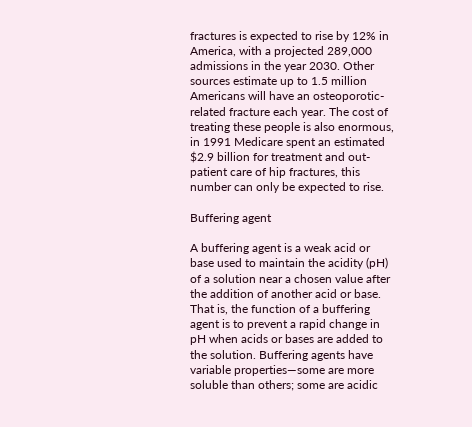fractures is expected to rise by 12% in America, with a projected 289,000 admissions in the year 2030. Other sources estimate up to 1.5 million Americans will have an osteoporotic-related fracture each year. The cost of treating these people is also enormous, in 1991 Medicare spent an estimated $2.9 billion for treatment and out-patient care of hip fractures, this number can only be expected to rise.

Buffering agent

A buffering agent is a weak acid or base used to maintain the acidity (pH) of a solution near a chosen value after the addition of another acid or base. That is, the function of a buffering agent is to prevent a rapid change in pH when acids or bases are added to the solution. Buffering agents have variable properties—some are more soluble than others; some are acidic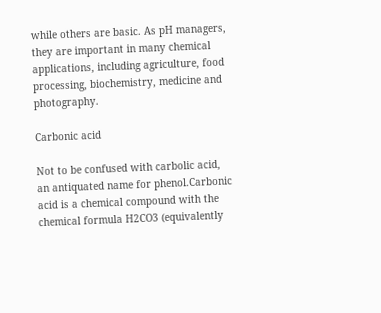while others are basic. As pH managers, they are important in many chemical applications, including agriculture, food processing, biochemistry, medicine and photography.

Carbonic acid

Not to be confused with carbolic acid, an antiquated name for phenol.Carbonic acid is a chemical compound with the chemical formula H2CO3 (equivalently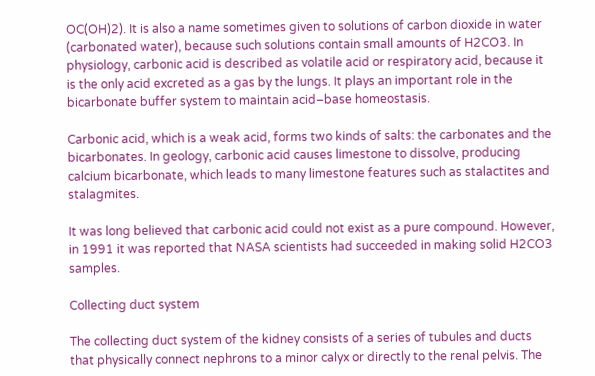OC(OH)2). It is also a name sometimes given to solutions of carbon dioxide in water (carbonated water), because such solutions contain small amounts of H2CO3. In physiology, carbonic acid is described as volatile acid or respiratory acid, because it is the only acid excreted as a gas by the lungs. It plays an important role in the bicarbonate buffer system to maintain acid–base homeostasis.

Carbonic acid, which is a weak acid, forms two kinds of salts: the carbonates and the bicarbonates. In geology, carbonic acid causes limestone to dissolve, producing calcium bicarbonate, which leads to many limestone features such as stalactites and stalagmites.

It was long believed that carbonic acid could not exist as a pure compound. However, in 1991 it was reported that NASA scientists had succeeded in making solid H2CO3 samples.

Collecting duct system

The collecting duct system of the kidney consists of a series of tubules and ducts that physically connect nephrons to a minor calyx or directly to the renal pelvis. The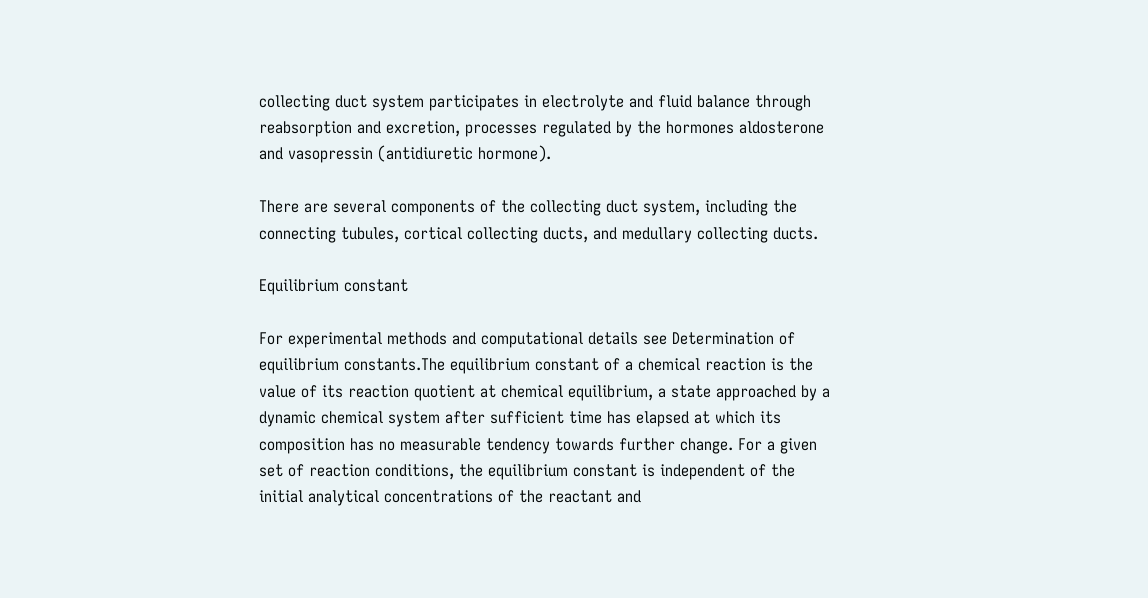collecting duct system participates in electrolyte and fluid balance through reabsorption and excretion, processes regulated by the hormones aldosterone and vasopressin (antidiuretic hormone).

There are several components of the collecting duct system, including the connecting tubules, cortical collecting ducts, and medullary collecting ducts.

Equilibrium constant

For experimental methods and computational details see Determination of equilibrium constants.The equilibrium constant of a chemical reaction is the value of its reaction quotient at chemical equilibrium, a state approached by a dynamic chemical system after sufficient time has elapsed at which its composition has no measurable tendency towards further change. For a given set of reaction conditions, the equilibrium constant is independent of the initial analytical concentrations of the reactant and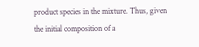product species in the mixture. Thus, given the initial composition of a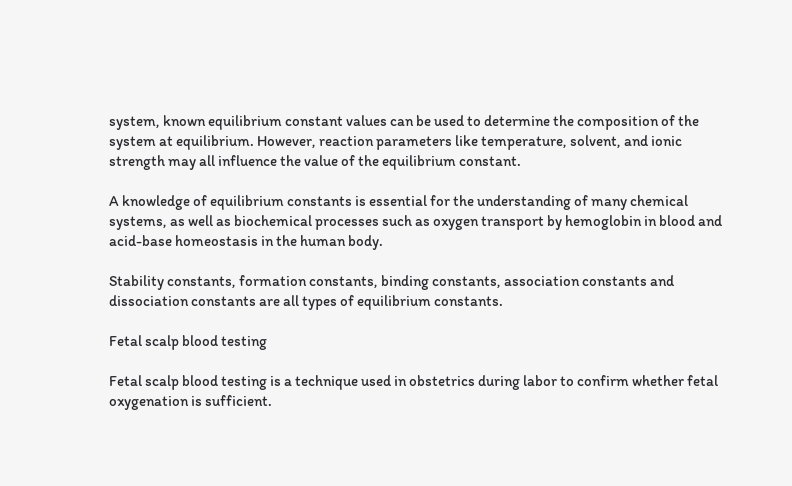system, known equilibrium constant values can be used to determine the composition of the system at equilibrium. However, reaction parameters like temperature, solvent, and ionic strength may all influence the value of the equilibrium constant.

A knowledge of equilibrium constants is essential for the understanding of many chemical systems, as well as biochemical processes such as oxygen transport by hemoglobin in blood and acid-base homeostasis in the human body.

Stability constants, formation constants, binding constants, association constants and dissociation constants are all types of equilibrium constants.

Fetal scalp blood testing

Fetal scalp blood testing is a technique used in obstetrics during labor to confirm whether fetal oxygenation is sufficient.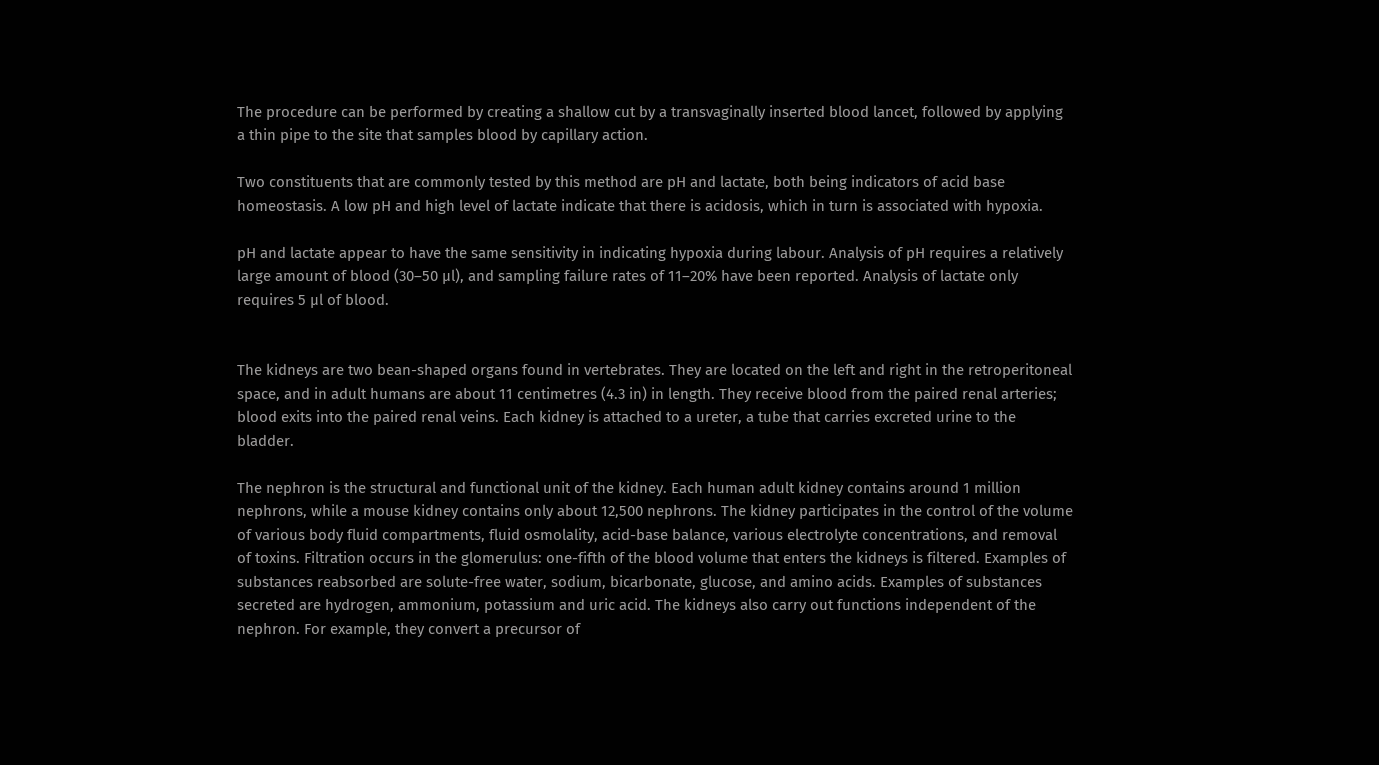The procedure can be performed by creating a shallow cut by a transvaginally inserted blood lancet, followed by applying a thin pipe to the site that samples blood by capillary action.

Two constituents that are commonly tested by this method are pH and lactate, both being indicators of acid base homeostasis. A low pH and high level of lactate indicate that there is acidosis, which in turn is associated with hypoxia.

pH and lactate appear to have the same sensitivity in indicating hypoxia during labour. Analysis of pH requires a relatively large amount of blood (30–50 μl), and sampling failure rates of 11–20% have been reported. Analysis of lactate only requires 5 μl of blood.


The kidneys are two bean-shaped organs found in vertebrates. They are located on the left and right in the retroperitoneal space, and in adult humans are about 11 centimetres (4.3 in) in length. They receive blood from the paired renal arteries; blood exits into the paired renal veins. Each kidney is attached to a ureter, a tube that carries excreted urine to the bladder.

The nephron is the structural and functional unit of the kidney. Each human adult kidney contains around 1 million nephrons, while a mouse kidney contains only about 12,500 nephrons. The kidney participates in the control of the volume of various body fluid compartments, fluid osmolality, acid-base balance, various electrolyte concentrations, and removal of toxins. Filtration occurs in the glomerulus: one-fifth of the blood volume that enters the kidneys is filtered. Examples of substances reabsorbed are solute-free water, sodium, bicarbonate, glucose, and amino acids. Examples of substances secreted are hydrogen, ammonium, potassium and uric acid. The kidneys also carry out functions independent of the nephron. For example, they convert a precursor of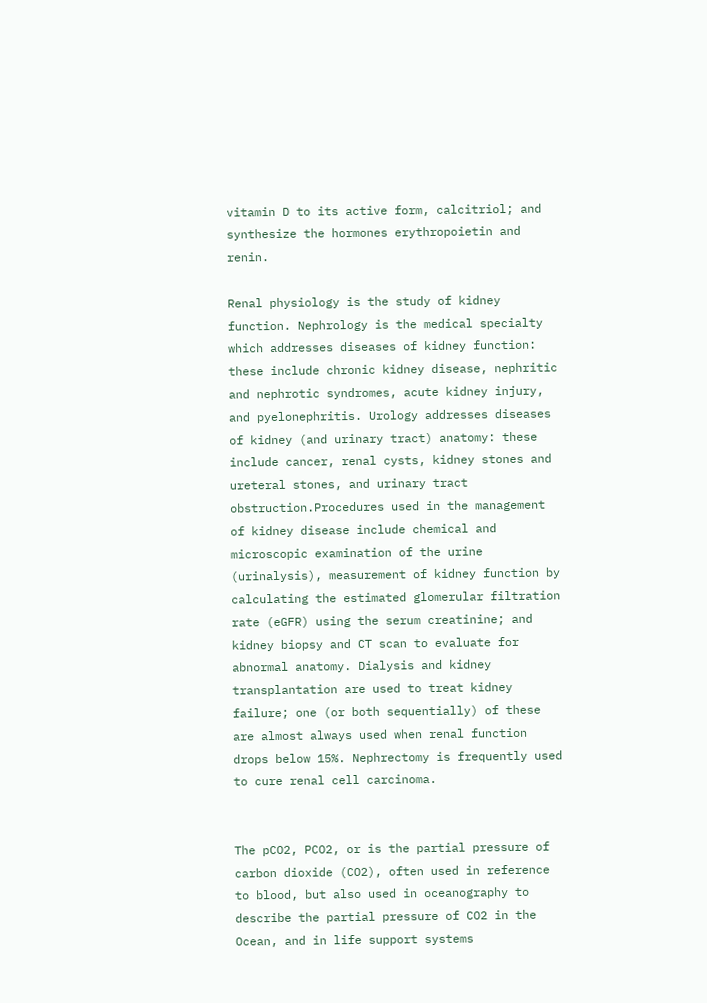vitamin D to its active form, calcitriol; and synthesize the hormones erythropoietin and renin.

Renal physiology is the study of kidney function. Nephrology is the medical specialty which addresses diseases of kidney function: these include chronic kidney disease, nephritic and nephrotic syndromes, acute kidney injury, and pyelonephritis. Urology addresses diseases of kidney (and urinary tract) anatomy: these include cancer, renal cysts, kidney stones and ureteral stones, and urinary tract obstruction.Procedures used in the management of kidney disease include chemical and microscopic examination of the urine (urinalysis), measurement of kidney function by calculating the estimated glomerular filtration rate (eGFR) using the serum creatinine; and kidney biopsy and CT scan to evaluate for abnormal anatomy. Dialysis and kidney transplantation are used to treat kidney failure; one (or both sequentially) of these are almost always used when renal function drops below 15%. Nephrectomy is frequently used to cure renal cell carcinoma.


The pCO2, PCO2, or is the partial pressure of carbon dioxide (CO2), often used in reference to blood, but also used in oceanography to describe the partial pressure of CO2 in the Ocean, and in life support systems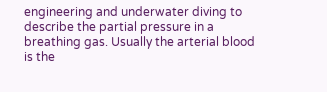engineering and underwater diving to describe the partial pressure in a breathing gas. Usually the arterial blood is the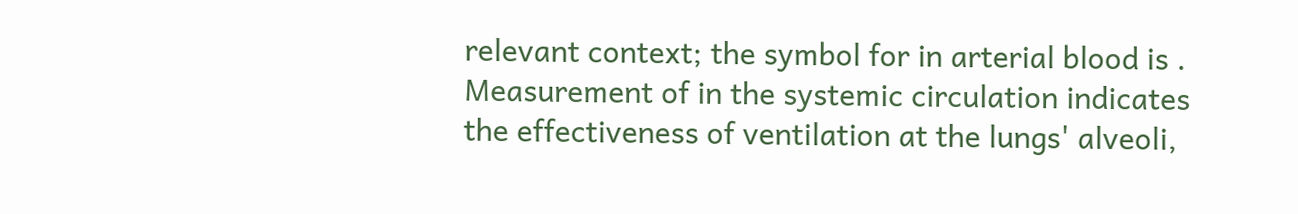relevant context; the symbol for in arterial blood is . Measurement of in the systemic circulation indicates the effectiveness of ventilation at the lungs' alveoli,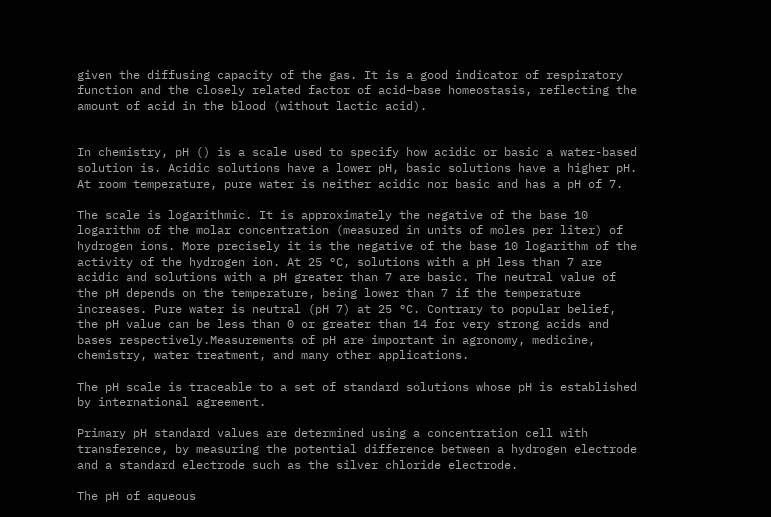given the diffusing capacity of the gas. It is a good indicator of respiratory function and the closely related factor of acid–base homeostasis, reflecting the amount of acid in the blood (without lactic acid).


In chemistry, pH () is a scale used to specify how acidic or basic a water-based solution is. Acidic solutions have a lower pH, basic solutions have a higher pH. At room temperature, pure water is neither acidic nor basic and has a pH of 7.

The scale is logarithmic. It is approximately the negative of the base 10 logarithm of the molar concentration (measured in units of moles per liter) of hydrogen ions. More precisely it is the negative of the base 10 logarithm of the activity of the hydrogen ion. At 25 °C, solutions with a pH less than 7 are acidic and solutions with a pH greater than 7 are basic. The neutral value of the pH depends on the temperature, being lower than 7 if the temperature increases. Pure water is neutral (pH 7) at 25 °C. Contrary to popular belief, the pH value can be less than 0 or greater than 14 for very strong acids and bases respectively.Measurements of pH are important in agronomy, medicine, chemistry, water treatment, and many other applications.

The pH scale is traceable to a set of standard solutions whose pH is established by international agreement.

Primary pH standard values are determined using a concentration cell with transference, by measuring the potential difference between a hydrogen electrode and a standard electrode such as the silver chloride electrode.

The pH of aqueous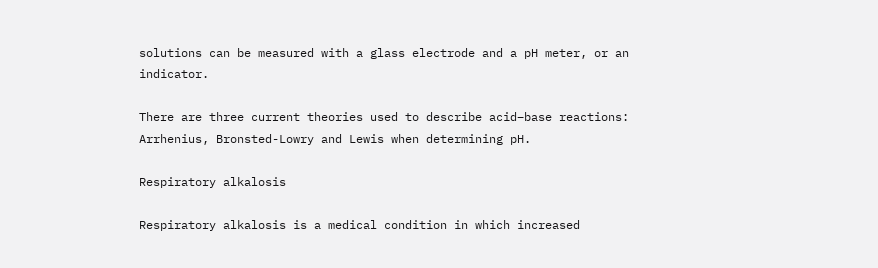solutions can be measured with a glass electrode and a pH meter, or an indicator.

There are three current theories used to describe acid–base reactions: Arrhenius, Bronsted-Lowry and Lewis when determining pH.

Respiratory alkalosis

Respiratory alkalosis is a medical condition in which increased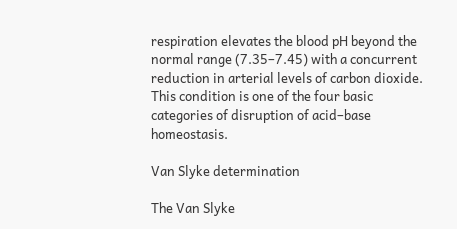respiration elevates the blood pH beyond the normal range (7.35–7.45) with a concurrent reduction in arterial levels of carbon dioxide. This condition is one of the four basic categories of disruption of acid–base homeostasis.

Van Slyke determination

The Van Slyke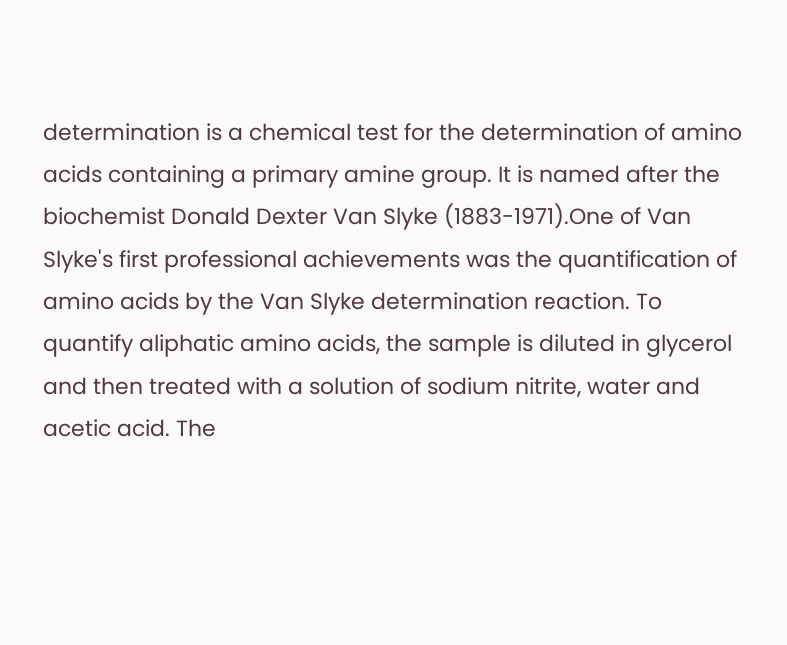determination is a chemical test for the determination of amino acids containing a primary amine group. It is named after the biochemist Donald Dexter Van Slyke (1883-1971).One of Van Slyke's first professional achievements was the quantification of amino acids by the Van Slyke determination reaction. To quantify aliphatic amino acids, the sample is diluted in glycerol and then treated with a solution of sodium nitrite, water and acetic acid. The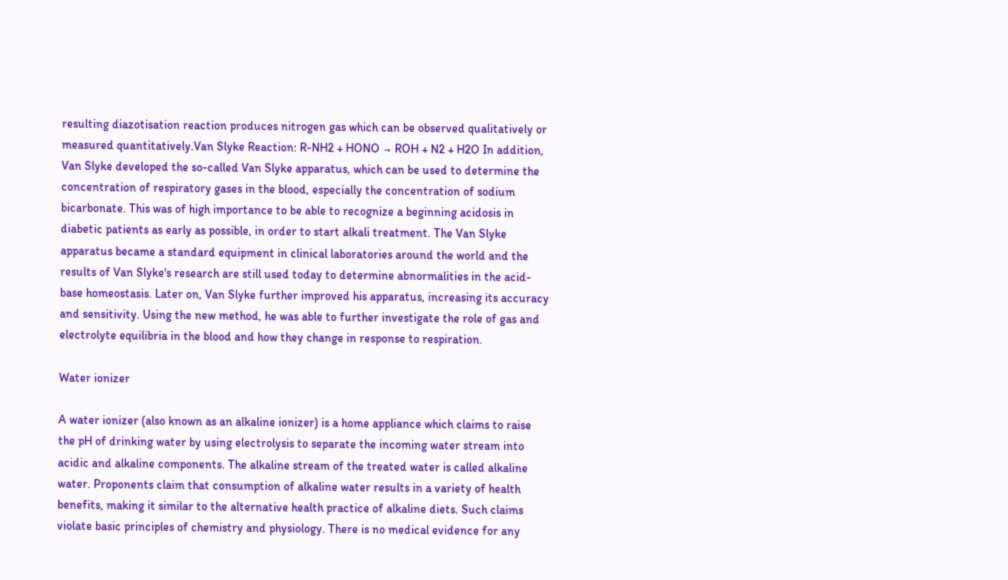resulting diazotisation reaction produces nitrogen gas which can be observed qualitatively or measured quantitatively.Van Slyke Reaction: R-NH2 + HONO → ROH + N2 + H2O In addition, Van Slyke developed the so-called Van Slyke apparatus, which can be used to determine the concentration of respiratory gases in the blood, especially the concentration of sodium bicarbonate. This was of high importance to be able to recognize a beginning acidosis in diabetic patients as early as possible, in order to start alkali treatment. The Van Slyke apparatus became a standard equipment in clinical laboratories around the world and the results of Van Slyke's research are still used today to determine abnormalities in the acid-base homeostasis. Later on, Van Slyke further improved his apparatus, increasing its accuracy and sensitivity. Using the new method, he was able to further investigate the role of gas and electrolyte equilibria in the blood and how they change in response to respiration.

Water ionizer

A water ionizer (also known as an alkaline ionizer) is a home appliance which claims to raise the pH of drinking water by using electrolysis to separate the incoming water stream into acidic and alkaline components. The alkaline stream of the treated water is called alkaline water. Proponents claim that consumption of alkaline water results in a variety of health benefits, making it similar to the alternative health practice of alkaline diets. Such claims violate basic principles of chemistry and physiology. There is no medical evidence for any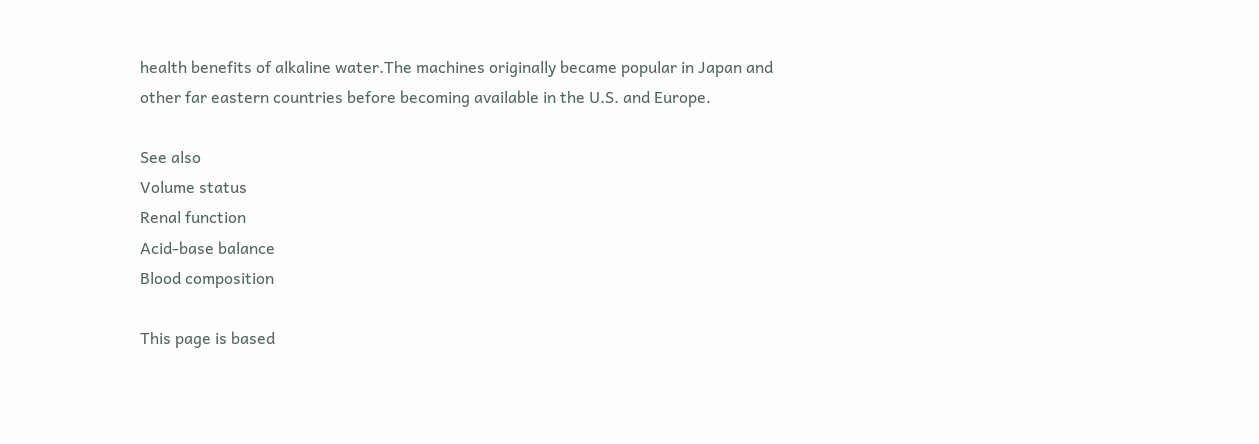health benefits of alkaline water.The machines originally became popular in Japan and other far eastern countries before becoming available in the U.S. and Europe.

See also
Volume status
Renal function
Acid-base balance
Blood composition

This page is based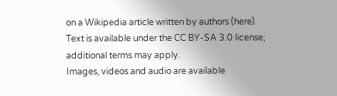on a Wikipedia article written by authors (here).
Text is available under the CC BY-SA 3.0 license; additional terms may apply.
Images, videos and audio are available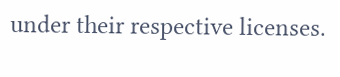under their respective licenses.